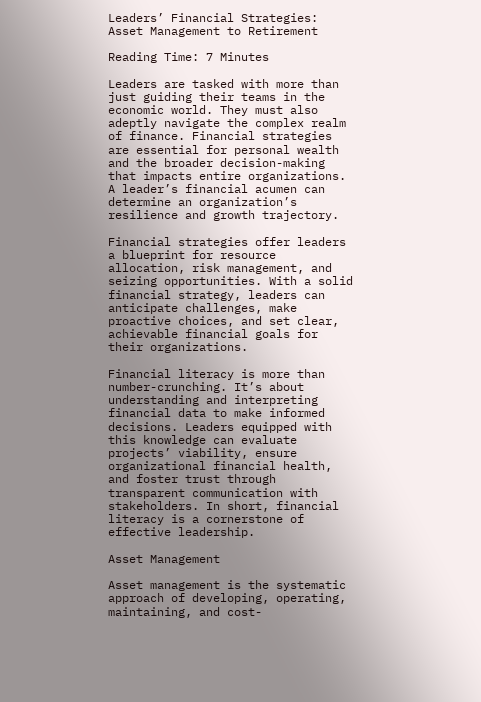Leaders’ Financial Strategies: Asset Management to Retirement

Reading Time: 7 Minutes

Leaders are tasked with more than just guiding their teams in the economic world. They must also adeptly navigate the complex realm of finance. Financial strategies are essential for personal wealth and the broader decision-making that impacts entire organizations. A leader’s financial acumen can determine an organization’s resilience and growth trajectory.

Financial strategies offer leaders a blueprint for resource allocation, risk management, and seizing opportunities. With a solid financial strategy, leaders can anticipate challenges, make proactive choices, and set clear, achievable financial goals for their organizations.

Financial literacy is more than number-crunching. It’s about understanding and interpreting financial data to make informed decisions. Leaders equipped with this knowledge can evaluate projects’ viability, ensure organizational financial health, and foster trust through transparent communication with stakeholders. In short, financial literacy is a cornerstone of effective leadership.

Asset Management

Asset management is the systematic approach of developing, operating, maintaining, and cost-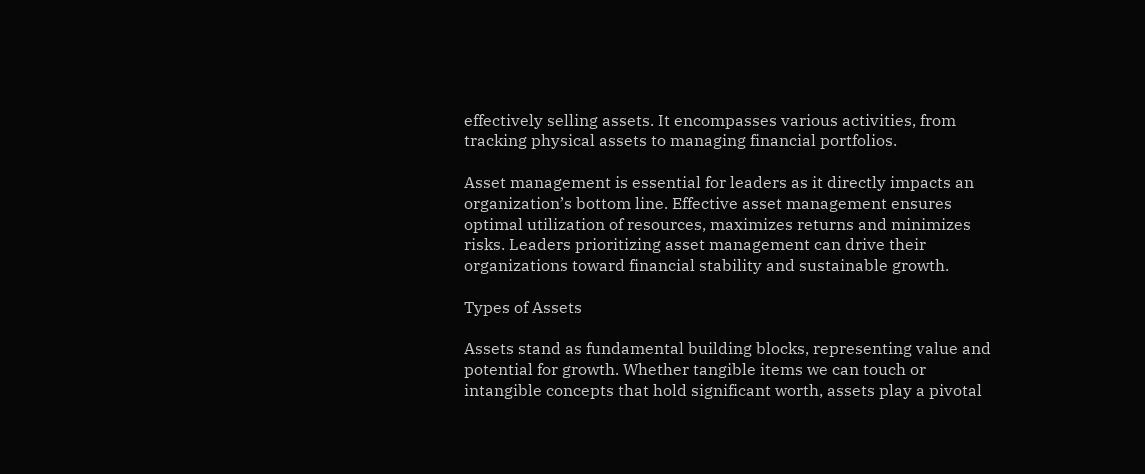effectively selling assets. It encompasses various activities, from tracking physical assets to managing financial portfolios.

Asset management is essential for leaders as it directly impacts an organization’s bottom line. Effective asset management ensures optimal utilization of resources, maximizes returns and minimizes risks. Leaders prioritizing asset management can drive their organizations toward financial stability and sustainable growth.

Types of Assets

Assets stand as fundamental building blocks, representing value and potential for growth. Whether tangible items we can touch or intangible concepts that hold significant worth, assets play a pivotal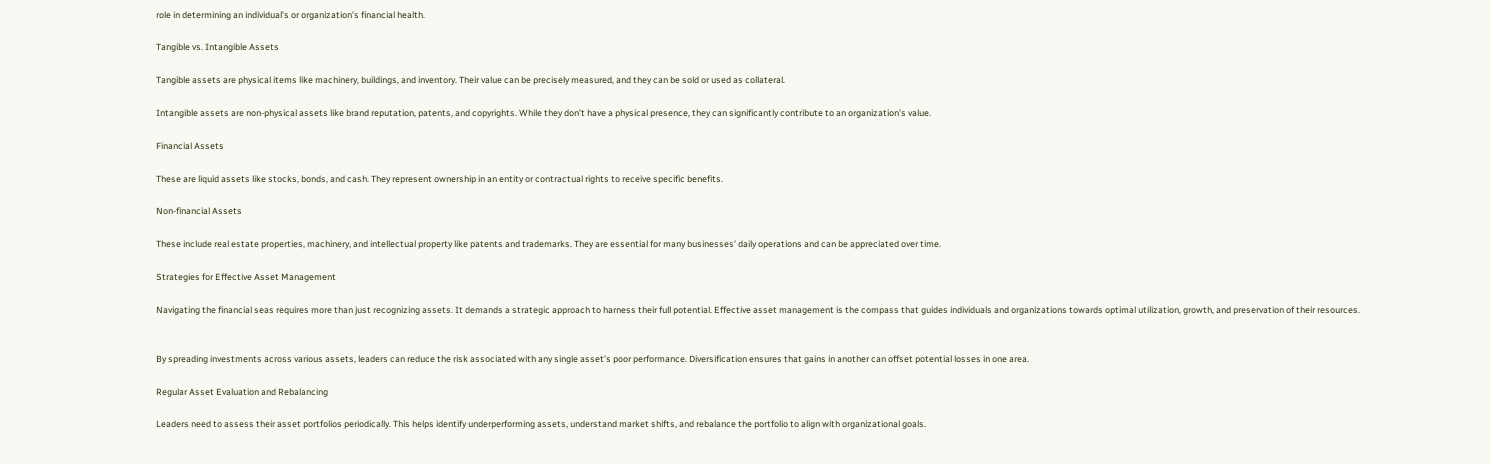role in determining an individual’s or organization’s financial health.

Tangible vs. Intangible Assets

Tangible assets are physical items like machinery, buildings, and inventory. Their value can be precisely measured, and they can be sold or used as collateral.

Intangible assets are non-physical assets like brand reputation, patents, and copyrights. While they don’t have a physical presence, they can significantly contribute to an organization’s value.

Financial Assets

These are liquid assets like stocks, bonds, and cash. They represent ownership in an entity or contractual rights to receive specific benefits.

Non-financial Assets

These include real estate properties, machinery, and intellectual property like patents and trademarks. They are essential for many businesses’ daily operations and can be appreciated over time.

Strategies for Effective Asset Management

Navigating the financial seas requires more than just recognizing assets. It demands a strategic approach to harness their full potential. Effective asset management is the compass that guides individuals and organizations towards optimal utilization, growth, and preservation of their resources.


By spreading investments across various assets, leaders can reduce the risk associated with any single asset’s poor performance. Diversification ensures that gains in another can offset potential losses in one area.

Regular Asset Evaluation and Rebalancing

Leaders need to assess their asset portfolios periodically. This helps identify underperforming assets, understand market shifts, and rebalance the portfolio to align with organizational goals.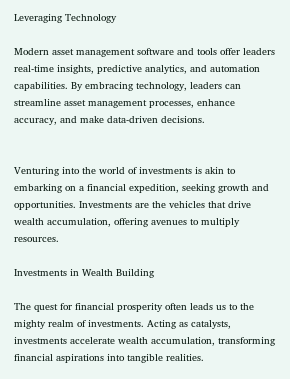Leveraging Technology

Modern asset management software and tools offer leaders real-time insights, predictive analytics, and automation capabilities. By embracing technology, leaders can streamline asset management processes, enhance accuracy, and make data-driven decisions.


Venturing into the world of investments is akin to embarking on a financial expedition, seeking growth and opportunities. Investments are the vehicles that drive wealth accumulation, offering avenues to multiply resources.

Investments in Wealth Building

The quest for financial prosperity often leads us to the mighty realm of investments. Acting as catalysts, investments accelerate wealth accumulation, transforming financial aspirations into tangible realities.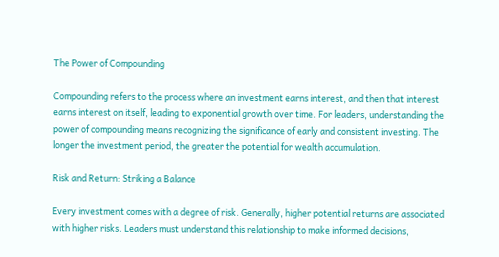The Power of Compounding

Compounding refers to the process where an investment earns interest, and then that interest earns interest on itself, leading to exponential growth over time. For leaders, understanding the power of compounding means recognizing the significance of early and consistent investing. The longer the investment period, the greater the potential for wealth accumulation.

Risk and Return: Striking a Balance

Every investment comes with a degree of risk. Generally, higher potential returns are associated with higher risks. Leaders must understand this relationship to make informed decisions,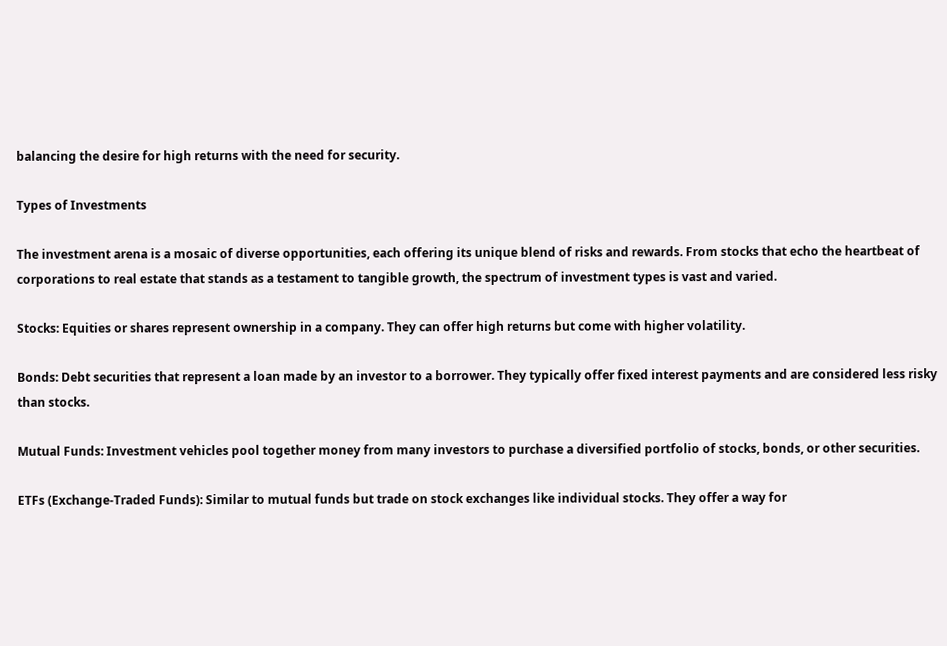balancing the desire for high returns with the need for security.

Types of Investments

The investment arena is a mosaic of diverse opportunities, each offering its unique blend of risks and rewards. From stocks that echo the heartbeat of corporations to real estate that stands as a testament to tangible growth, the spectrum of investment types is vast and varied.

Stocks: Equities or shares represent ownership in a company. They can offer high returns but come with higher volatility.

Bonds: Debt securities that represent a loan made by an investor to a borrower. They typically offer fixed interest payments and are considered less risky than stocks.

Mutual Funds: Investment vehicles pool together money from many investors to purchase a diversified portfolio of stocks, bonds, or other securities.

ETFs (Exchange-Traded Funds): Similar to mutual funds but trade on stock exchanges like individual stocks. They offer a way for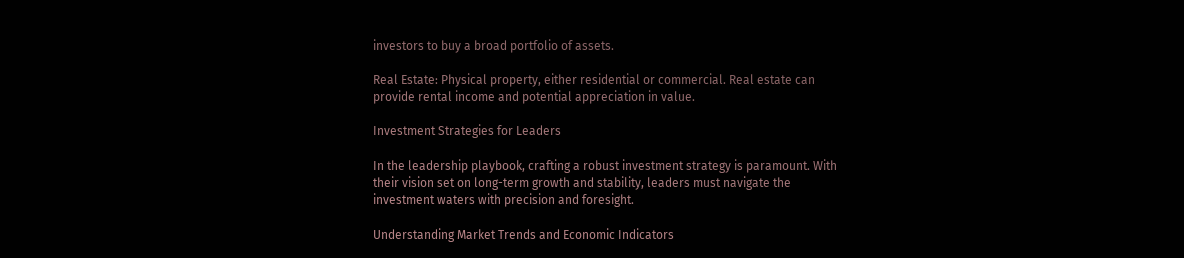investors to buy a broad portfolio of assets.

Real Estate: Physical property, either residential or commercial. Real estate can provide rental income and potential appreciation in value.

Investment Strategies for Leaders

In the leadership playbook, crafting a robust investment strategy is paramount. With their vision set on long-term growth and stability, leaders must navigate the investment waters with precision and foresight.

Understanding Market Trends and Economic Indicators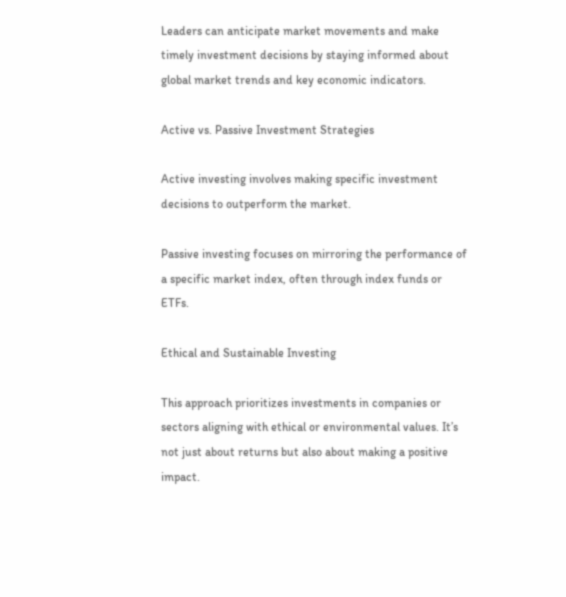Leaders can anticipate market movements and make timely investment decisions by staying informed about global market trends and key economic indicators.

Active vs. Passive Investment Strategies

Active investing involves making specific investment decisions to outperform the market.

Passive investing focuses on mirroring the performance of a specific market index, often through index funds or ETFs.

Ethical and Sustainable Investing

This approach prioritizes investments in companies or sectors aligning with ethical or environmental values. It’s not just about returns but also about making a positive impact.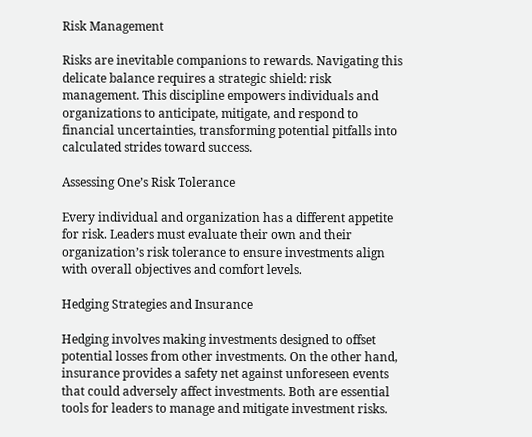Risk Management

Risks are inevitable companions to rewards. Navigating this delicate balance requires a strategic shield: risk management. This discipline empowers individuals and organizations to anticipate, mitigate, and respond to financial uncertainties, transforming potential pitfalls into calculated strides toward success.

Assessing One’s Risk Tolerance

Every individual and organization has a different appetite for risk. Leaders must evaluate their own and their organization’s risk tolerance to ensure investments align with overall objectives and comfort levels.

Hedging Strategies and Insurance

Hedging involves making investments designed to offset potential losses from other investments. On the other hand, insurance provides a safety net against unforeseen events that could adversely affect investments. Both are essential tools for leaders to manage and mitigate investment risks.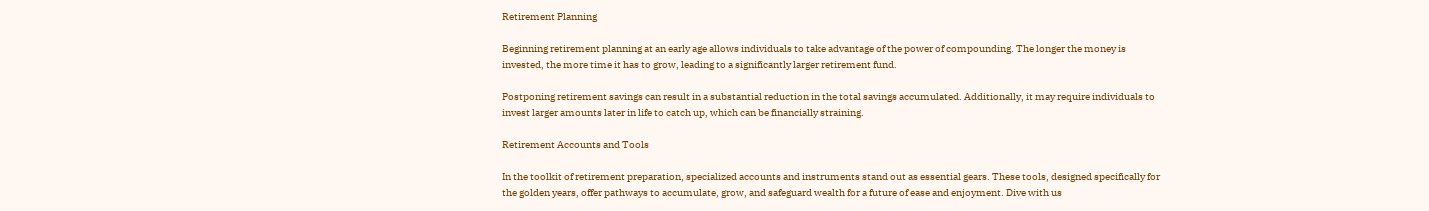Retirement Planning

Beginning retirement planning at an early age allows individuals to take advantage of the power of compounding. The longer the money is invested, the more time it has to grow, leading to a significantly larger retirement fund.

Postponing retirement savings can result in a substantial reduction in the total savings accumulated. Additionally, it may require individuals to invest larger amounts later in life to catch up, which can be financially straining.

Retirement Accounts and Tools

In the toolkit of retirement preparation, specialized accounts and instruments stand out as essential gears. These tools, designed specifically for the golden years, offer pathways to accumulate, grow, and safeguard wealth for a future of ease and enjoyment. Dive with us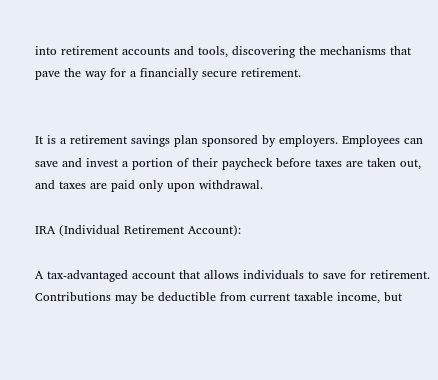into retirement accounts and tools, discovering the mechanisms that pave the way for a financially secure retirement.


It is a retirement savings plan sponsored by employers. Employees can save and invest a portion of their paycheck before taxes are taken out, and taxes are paid only upon withdrawal.

IRA (Individual Retirement Account):

A tax-advantaged account that allows individuals to save for retirement. Contributions may be deductible from current taxable income, but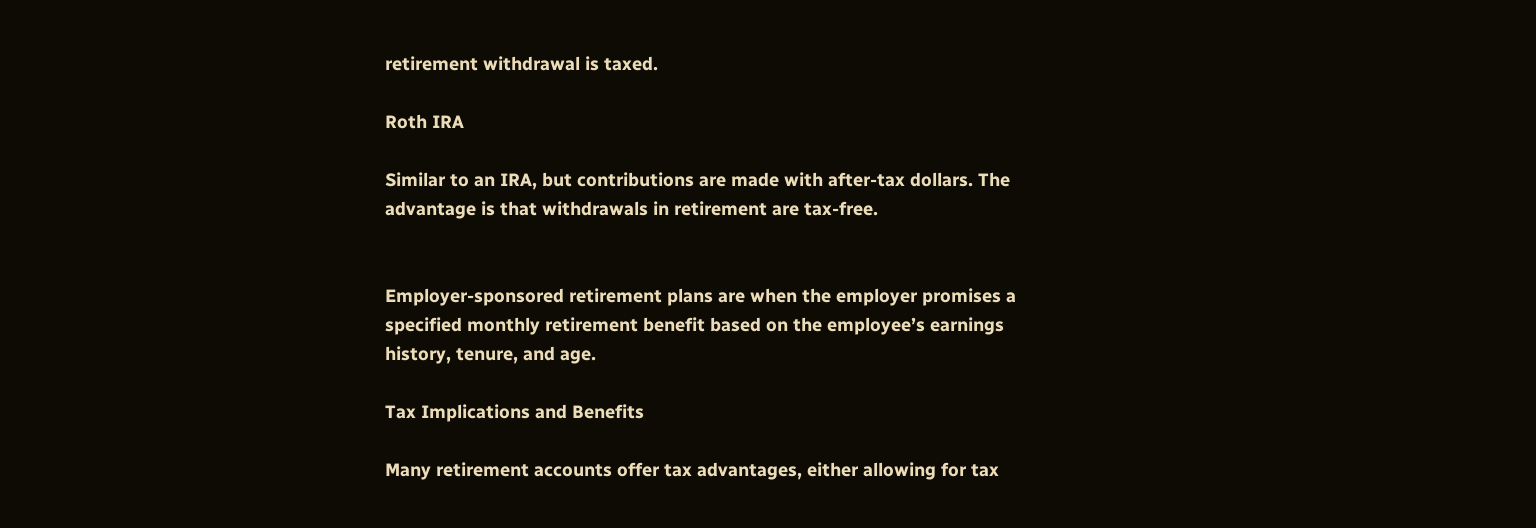retirement withdrawal is taxed.

Roth IRA

Similar to an IRA, but contributions are made with after-tax dollars. The advantage is that withdrawals in retirement are tax-free.


Employer-sponsored retirement plans are when the employer promises a specified monthly retirement benefit based on the employee’s earnings history, tenure, and age.

Tax Implications and Benefits

Many retirement accounts offer tax advantages, either allowing for tax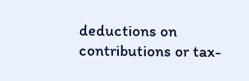deductions on contributions or tax-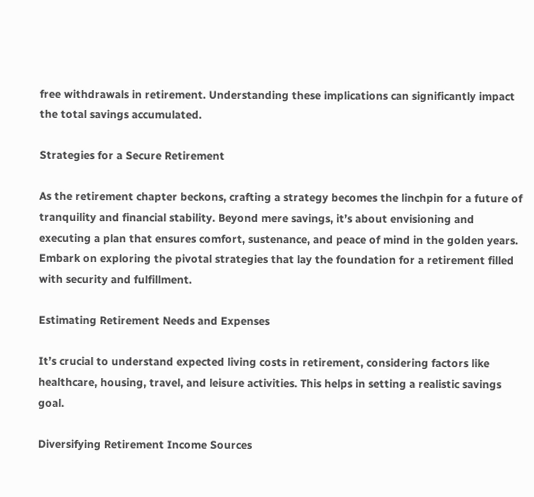free withdrawals in retirement. Understanding these implications can significantly impact the total savings accumulated.

Strategies for a Secure Retirement

As the retirement chapter beckons, crafting a strategy becomes the linchpin for a future of tranquility and financial stability. Beyond mere savings, it’s about envisioning and executing a plan that ensures comfort, sustenance, and peace of mind in the golden years. Embark on exploring the pivotal strategies that lay the foundation for a retirement filled with security and fulfillment.

Estimating Retirement Needs and Expenses

It’s crucial to understand expected living costs in retirement, considering factors like healthcare, housing, travel, and leisure activities. This helps in setting a realistic savings goal.

Diversifying Retirement Income Sources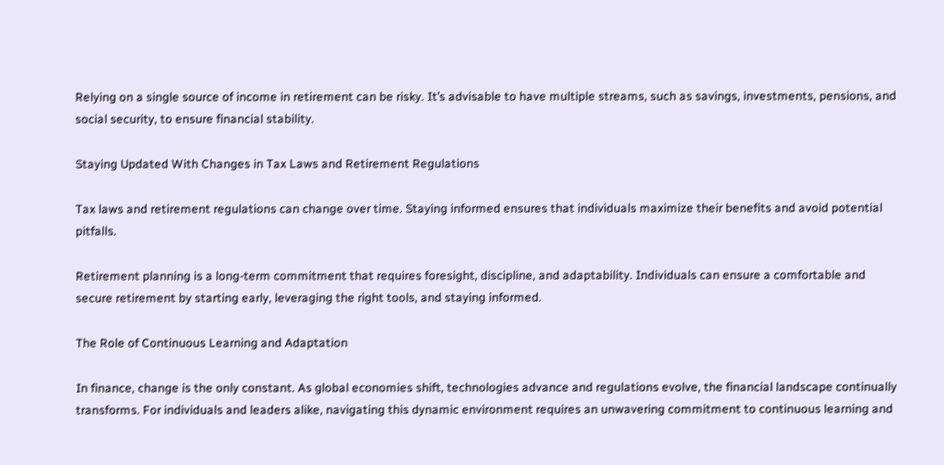Relying on a single source of income in retirement can be risky. It’s advisable to have multiple streams, such as savings, investments, pensions, and social security, to ensure financial stability.

Staying Updated With Changes in Tax Laws and Retirement Regulations

Tax laws and retirement regulations can change over time. Staying informed ensures that individuals maximize their benefits and avoid potential pitfalls.

Retirement planning is a long-term commitment that requires foresight, discipline, and adaptability. Individuals can ensure a comfortable and secure retirement by starting early, leveraging the right tools, and staying informed.

The Role of Continuous Learning and Adaptation

In finance, change is the only constant. As global economies shift, technologies advance and regulations evolve, the financial landscape continually transforms. For individuals and leaders alike, navigating this dynamic environment requires an unwavering commitment to continuous learning and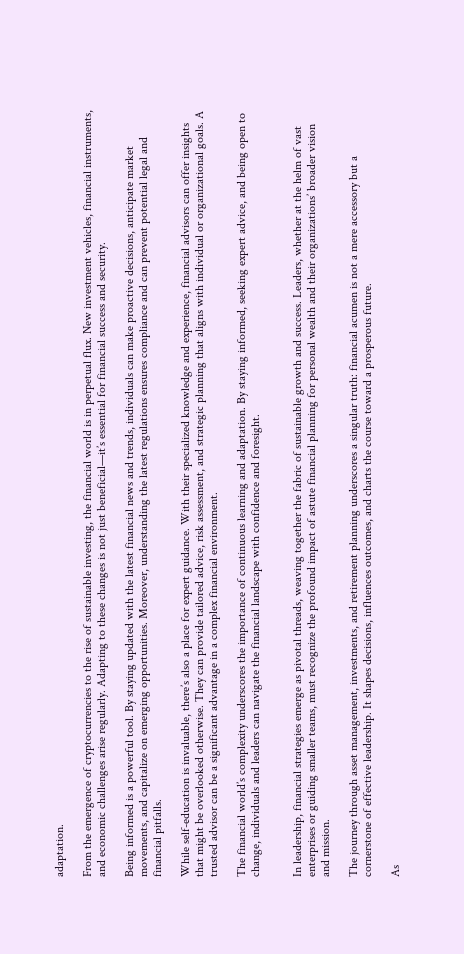adaptation.

From the emergence of cryptocurrencies to the rise of sustainable investing, the financial world is in perpetual flux. New investment vehicles, financial instruments, and economic challenges arise regularly. Adapting to these changes is not just beneficial—it’s essential for financial success and security.

Being informed is a powerful tool. By staying updated with the latest financial news and trends, individuals can make proactive decisions, anticipate market movements, and capitalize on emerging opportunities. Moreover, understanding the latest regulations ensures compliance and can prevent potential legal and financial pitfalls.

While self-education is invaluable, there’s also a place for expert guidance. With their specialized knowledge and experience, financial advisors can offer insights that might be overlooked otherwise. They can provide tailored advice, risk assessment, and strategic planning that aligns with individual or organizational goals. A trusted advisor can be a significant advantage in a complex financial environment.

The financial world’s complexity underscores the importance of continuous learning and adaptation. By staying informed, seeking expert advice, and being open to change, individuals and leaders can navigate the financial landscape with confidence and foresight.


In leadership, financial strategies emerge as pivotal threads, weaving together the fabric of sustainable growth and success. Leaders, whether at the helm of vast enterprises or guiding smaller teams, must recognize the profound impact of astute financial planning for personal wealth and their organizations’ broader vision and mission.

The journey through asset management, investments, and retirement planning underscores a singular truth: financial acumen is not a mere accessory but a cornerstone of effective leadership. It shapes decisions, influences outcomes, and charts the course toward a prosperous future.

As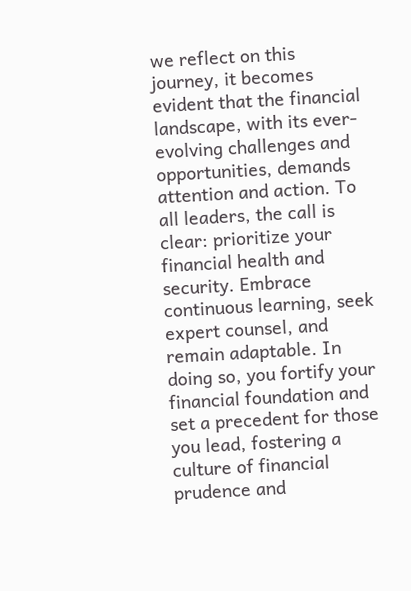we reflect on this journey, it becomes evident that the financial landscape, with its ever-evolving challenges and opportunities, demands attention and action. To all leaders, the call is clear: prioritize your financial health and security. Embrace continuous learning, seek expert counsel, and remain adaptable. In doing so, you fortify your financial foundation and set a precedent for those you lead, fostering a culture of financial prudence and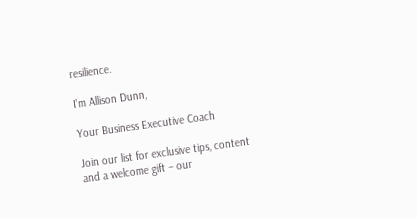resilience.

I'm Allison Dunn,

Your Business Executive Coach

Join our list for exclusive tips, content and a welcome gift – our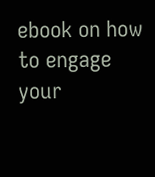ebook on how to engage your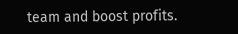team and boost profits.